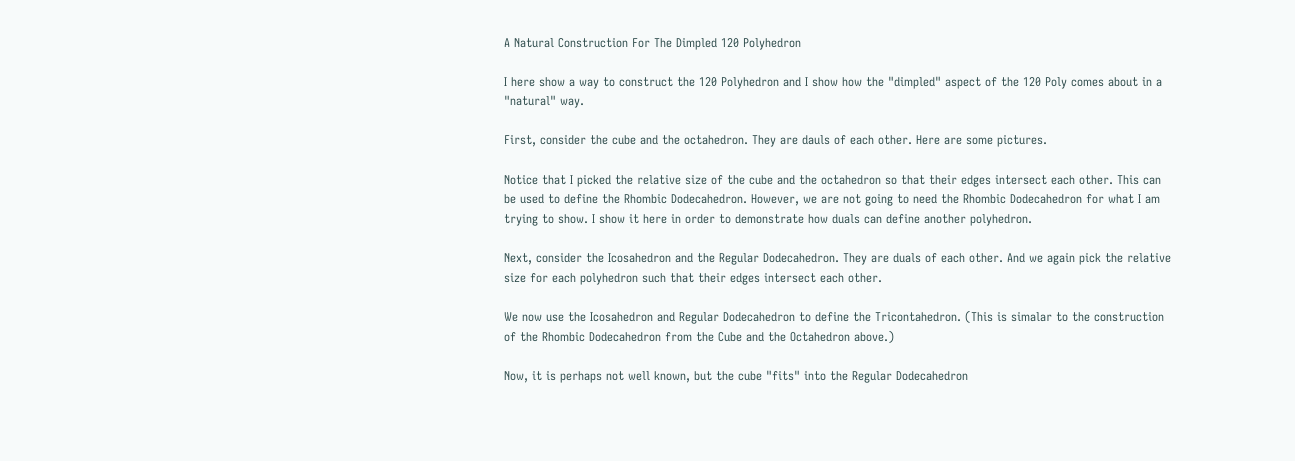A Natural Construction For The Dimpled 120 Polyhedron

I here show a way to construct the 120 Polyhedron and I show how the "dimpled" aspect of the 120 Poly comes about in a "natural" way.

First, consider the cube and the octahedron. They are dauls of each other. Here are some pictures.

Notice that I picked the relative size of the cube and the octahedron so that their edges intersect each other. This can be used to define the Rhombic Dodecahedron. However, we are not going to need the Rhombic Dodecahedron for what I am trying to show. I show it here in order to demonstrate how duals can define another polyhedron.

Next, consider the Icosahedron and the Regular Dodecahedron. They are duals of each other. And we again pick the relative size for each polyhedron such that their edges intersect each other.

We now use the Icosahedron and Regular Dodecahedron to define the Tricontahedron. (This is simalar to the construction of the Rhombic Dodecahedron from the Cube and the Octahedron above.)

Now, it is perhaps not well known, but the cube "fits" into the Regular Dodecahedron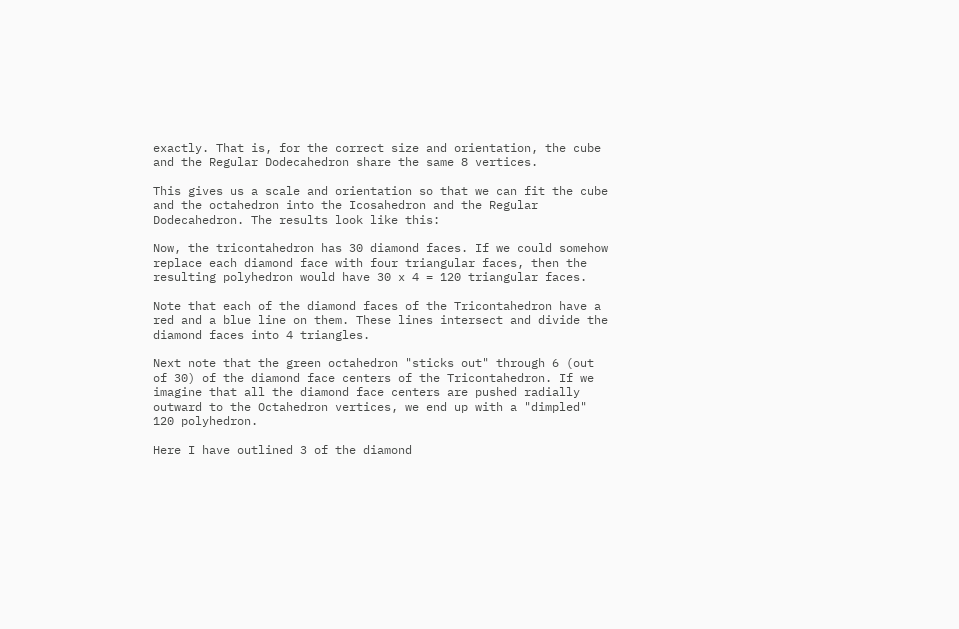exactly. That is, for the correct size and orientation, the cube and the Regular Dodecahedron share the same 8 vertices.

This gives us a scale and orientation so that we can fit the cube and the octahedron into the Icosahedron and the Regular Dodecahedron. The results look like this:

Now, the tricontahedron has 30 diamond faces. If we could somehow replace each diamond face with four triangular faces, then the resulting polyhedron would have 30 x 4 = 120 triangular faces.

Note that each of the diamond faces of the Tricontahedron have a red and a blue line on them. These lines intersect and divide the diamond faces into 4 triangles.

Next note that the green octahedron "sticks out" through 6 (out of 30) of the diamond face centers of the Tricontahedron. If we imagine that all the diamond face centers are pushed radially outward to the Octahedron vertices, we end up with a "dimpled" 120 polyhedron.

Here I have outlined 3 of the diamond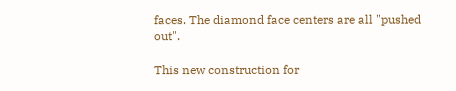faces. The diamond face centers are all "pushed out".

This new construction for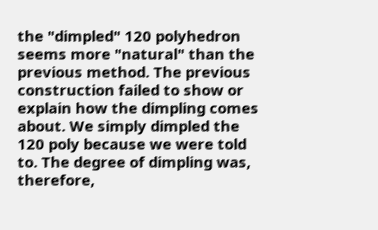the "dimpled" 120 polyhedron seems more "natural" than the previous method. The previous construction failed to show or explain how the dimpling comes about. We simply dimpled the 120 poly because we were told to. The degree of dimpling was, therefore,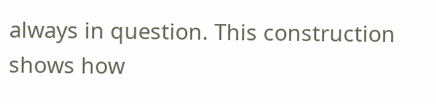always in question. This construction shows how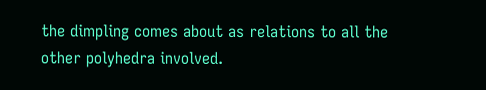the dimpling comes about as relations to all the other polyhedra involved.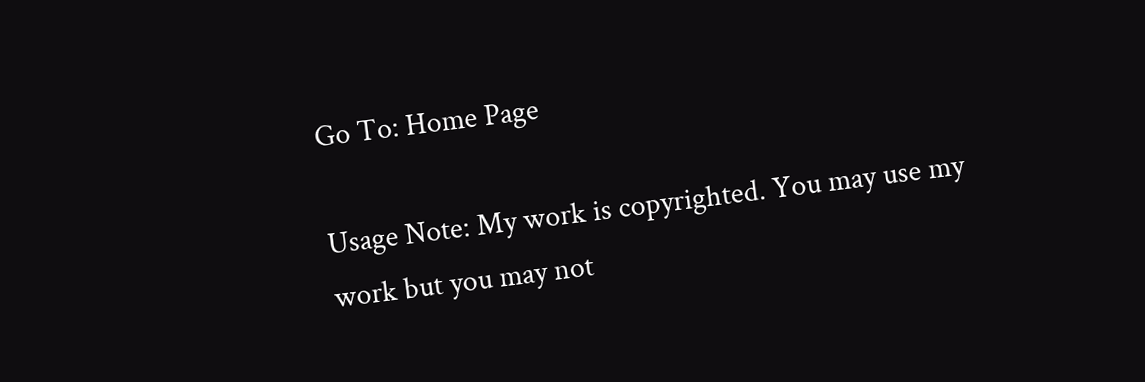Go To: Home Page

Usage Note: My work is copyrighted. You may use my work but you may not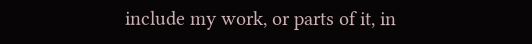include my work, or parts of it, in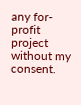any for-profit project without my consent.